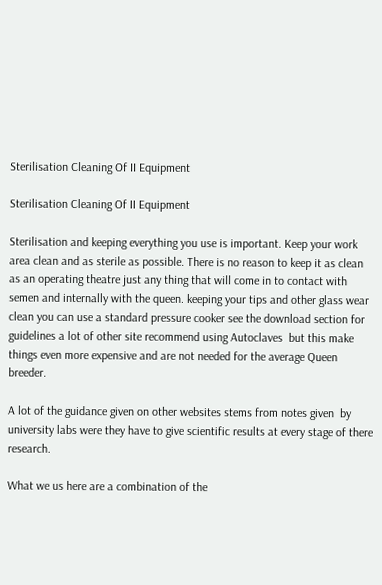Sterilisation Cleaning Of II Equipment

Sterilisation Cleaning Of II Equipment

Sterilisation and keeping everything you use is important. Keep your work area clean and as sterile as possible. There is no reason to keep it as clean as an operating theatre just any thing that will come in to contact with semen and internally with the queen. keeping your tips and other glass wear clean you can use a standard pressure cooker see the download section for guidelines a lot of other site recommend using Autoclaves  but this make things even more expensive and are not needed for the average Queen breeder.

A lot of the guidance given on other websites stems from notes given  by university labs were they have to give scientific results at every stage of there research.

What we us here are a combination of the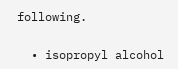following.

  • isopropyl alcohol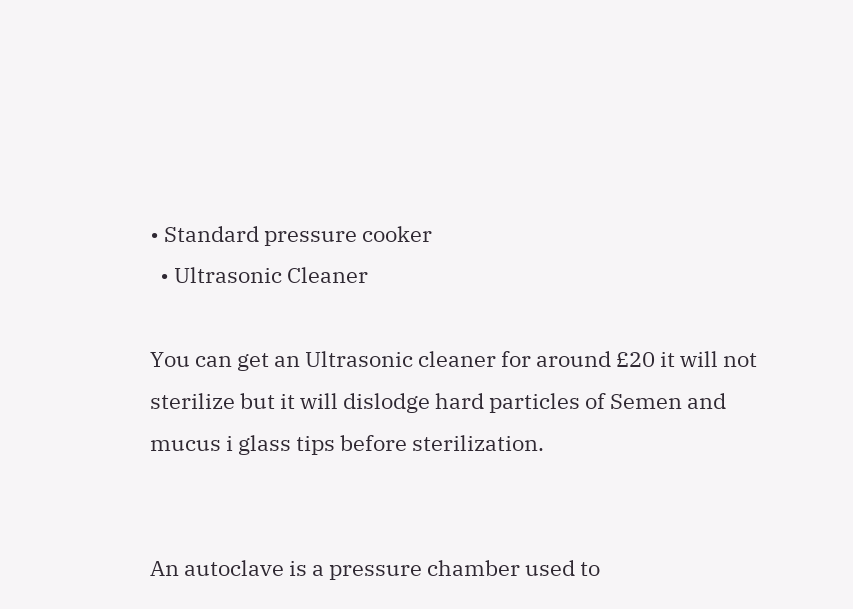• Standard pressure cooker
  • Ultrasonic Cleaner

You can get an Ultrasonic cleaner for around £20 it will not sterilize but it will dislodge hard particles of Semen and mucus i glass tips before sterilization.


An autoclave is a pressure chamber used to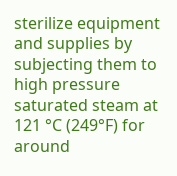sterilize equipment and supplies by subjecting them to high pressure saturated steam at 121 °C (249°F) for around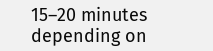15–20 minutes depending on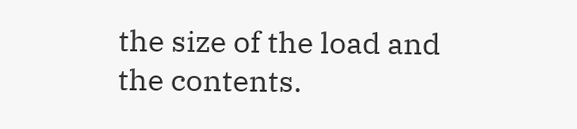the size of the load and the contents.